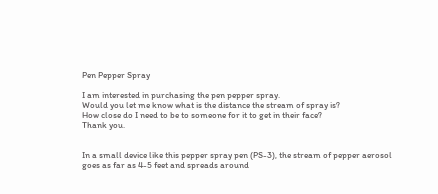Pen Pepper Spray

I am interested in purchasing the pen pepper spray.
Would you let me know what is the distance the stream of spray is?
How close do I need to be to someone for it to get in their face?
Thank you.


In a small device like this pepper spray pen (PS-3), the stream of pepper aerosol goes as far as 4-5 feet and spreads around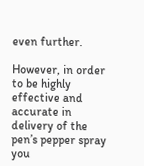even further.

However, in order to be highly effective and accurate in delivery of the pen’s pepper spray you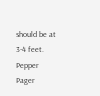should be at 3-4 feet.
Pepper Pager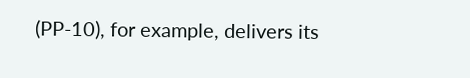(PP-10), for example, delivers its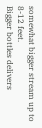somewhat bigger stream up to 8-12 feet.
Bigger bottles delivers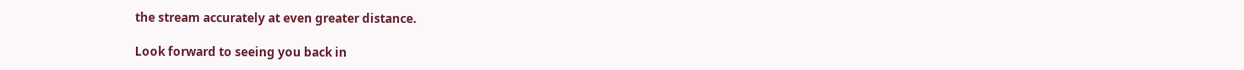the stream accurately at even greater distance.

Look forward to seeing you back in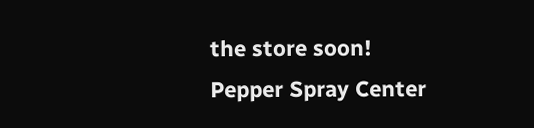the store soon!
Pepper Spray Center